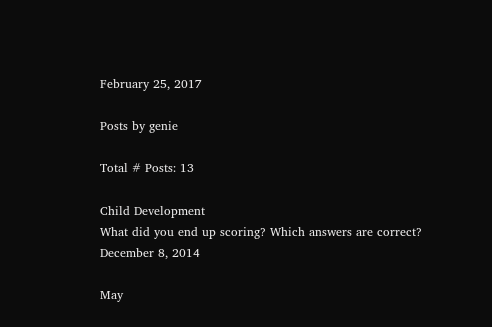February 25, 2017

Posts by genie

Total # Posts: 13

Child Development
What did you end up scoring? Which answers are correct?
December 8, 2014

May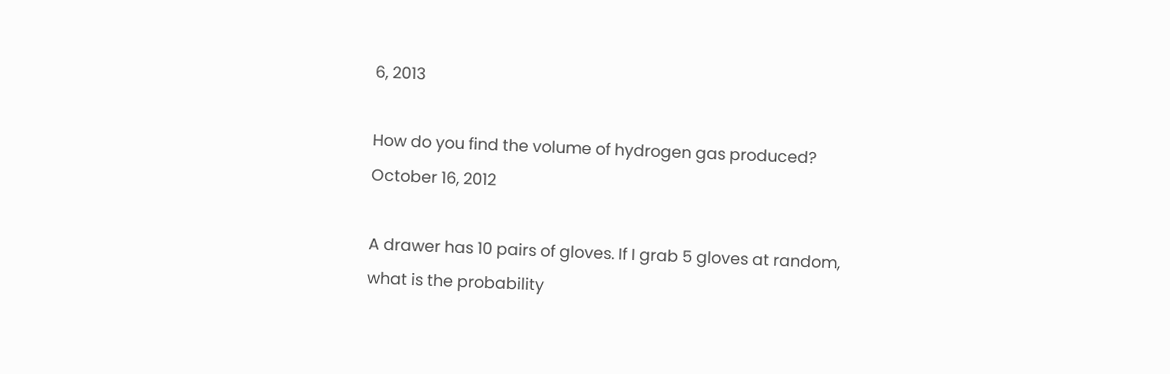6, 2013

How do you find the volume of hydrogen gas produced?
October 16, 2012

A drawer has 10 pairs of gloves. If I grab 5 gloves at random, what is the probability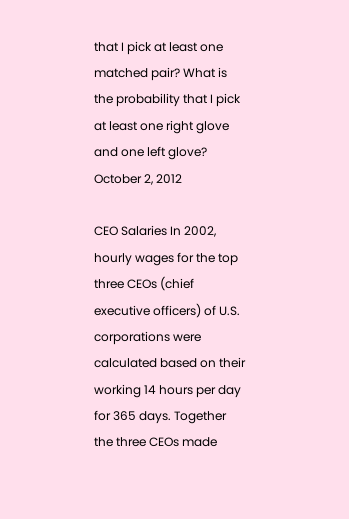that I pick at least one matched pair? What is the probability that I pick at least one right glove and one left glove?
October 2, 2012

CEO Salaries In 2002, hourly wages for the top three CEOs (chief executive officers) of U.S. corporations were calculated based on their working 14 hours per day for 365 days. Together the three CEOs made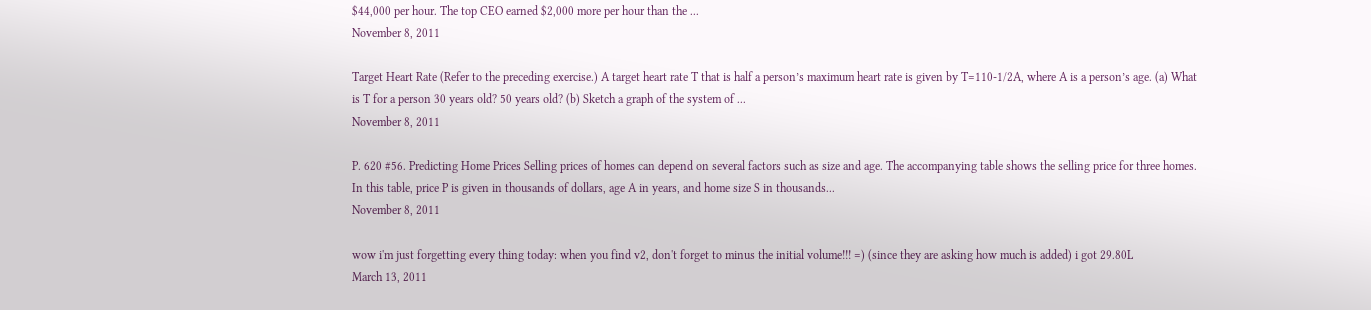$44,000 per hour. The top CEO earned $2,000 more per hour than the ...
November 8, 2011

Target Heart Rate (Refer to the preceding exercise.) A target heart rate T that is half a person’s maximum heart rate is given by T=110-1/2A, where A is a person’s age. (a) What is T for a person 30 years old? 50 years old? (b) Sketch a graph of the system of ...
November 8, 2011

P. 620 #56. Predicting Home Prices Selling prices of homes can depend on several factors such as size and age. The accompanying table shows the selling price for three homes. In this table, price P is given in thousands of dollars, age A in years, and home size S in thousands...
November 8, 2011

wow i'm just forgetting every thing today: when you find v2, don't forget to minus the initial volume!!! =) (since they are asking how much is added) i got 29.80L
March 13, 2011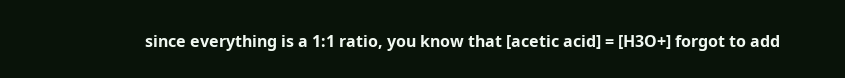since everything is a 1:1 ratio, you know that [acetic acid] = [H3O+] forgot to add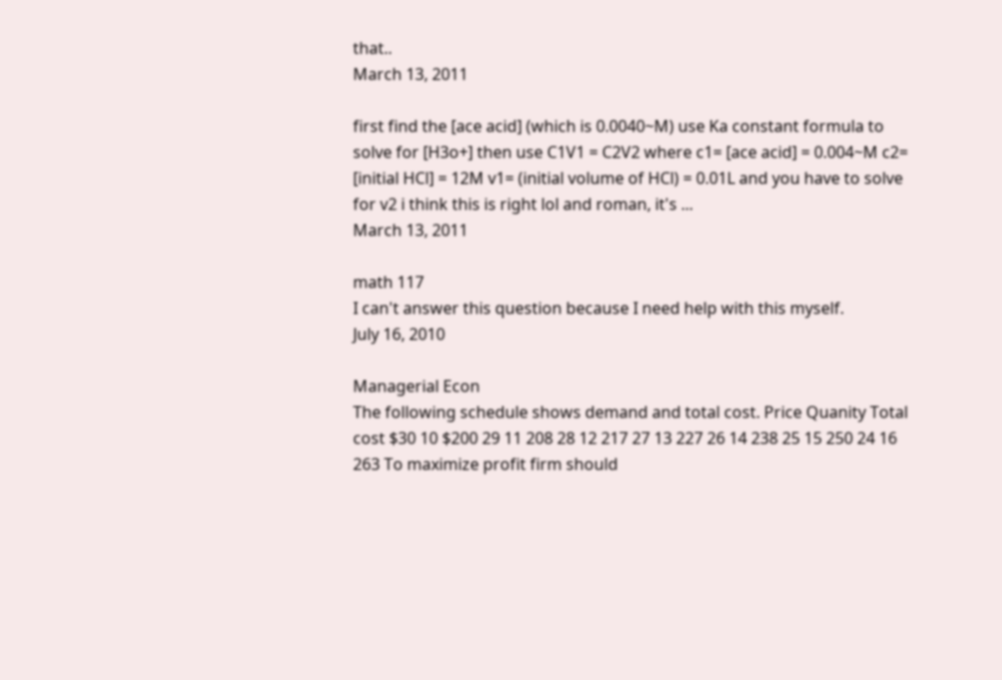that..
March 13, 2011

first find the [ace acid] (which is 0.0040~M) use Ka constant formula to solve for [H3o+] then use C1V1 = C2V2 where c1= [ace acid] = 0.004~M c2= [initial HCl] = 12M v1= (initial volume of HCl) = 0.01L and you have to solve for v2 i think this is right lol and roman, it's ...
March 13, 2011

math 117
I can't answer this question because I need help with this myself.
July 16, 2010

Managerial Econ
The following schedule shows demand and total cost. Price Quanity Total cost $30 10 $200 29 11 208 28 12 217 27 13 227 26 14 238 25 15 250 24 16 263 To maximize profit firm should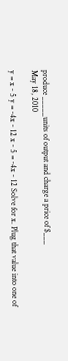produce _____units of output and charge a price of $___
May 18, 2010

y = x - 5 y = -4x - 12 x - 5 = -4x - 12 Solve for x. Plug that value into one of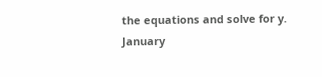the equations and solve for y.
January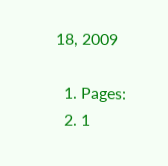18, 2009

  1. Pages:
  2. 1